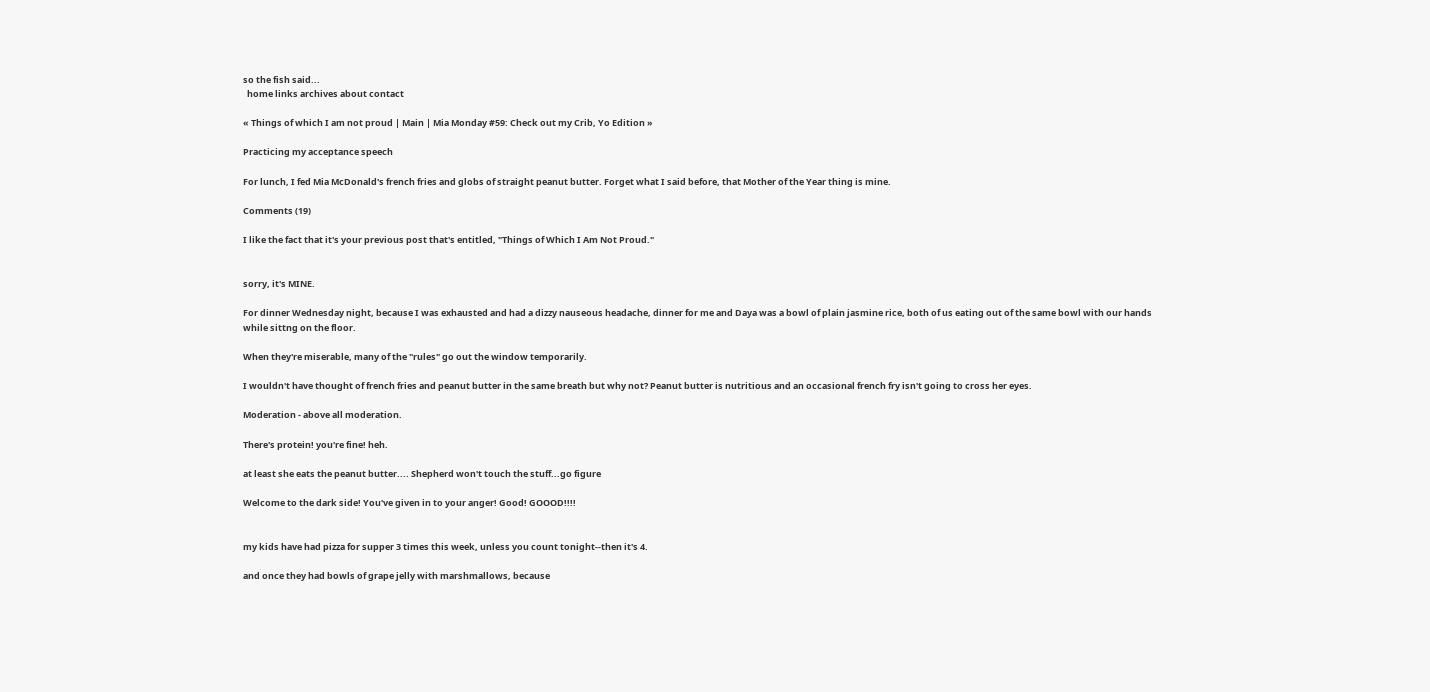so the fish said...
  home links archives about contact

« Things of which I am not proud | Main | Mia Monday #59: Check out my Crib, Yo Edition »

Practicing my acceptance speech

For lunch, I fed Mia McDonald's french fries and globs of straight peanut butter. Forget what I said before, that Mother of the Year thing is mine.

Comments (19)

I like the fact that it's your previous post that's entitled, "Things of Which I Am Not Proud."


sorry, it's MINE.

For dinner Wednesday night, because I was exhausted and had a dizzy nauseous headache, dinner for me and Daya was a bowl of plain jasmine rice, both of us eating out of the same bowl with our hands while sittng on the floor.

When they're miserable, many of the "rules" go out the window temporarily.

I wouldn't have thought of french fries and peanut butter in the same breath but why not? Peanut butter is nutritious and an occasional french fry isn't going to cross her eyes.

Moderation - above all moderation.

There's protein! you're fine! heh.

at least she eats the peanut butter.... Shepherd won't touch the stuff...go figure

Welcome to the dark side! You've given in to your anger! Good! GOOOD!!!!


my kids have had pizza for supper 3 times this week, unless you count tonight--then it's 4.

and once they had bowls of grape jelly with marshmallows, because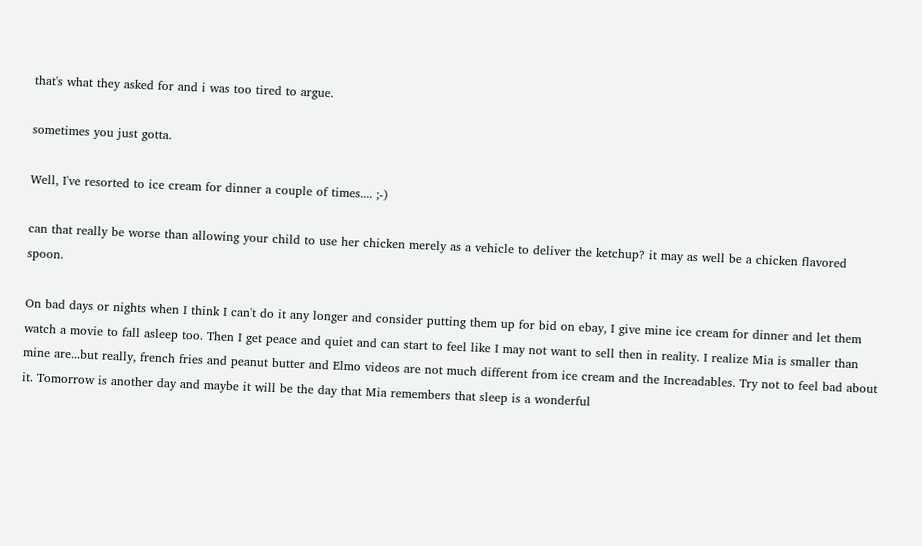that's what they asked for and i was too tired to argue.

sometimes you just gotta.

Well, I've resorted to ice cream for dinner a couple of times.... ;-)

can that really be worse than allowing your child to use her chicken merely as a vehicle to deliver the ketchup? it may as well be a chicken flavored spoon.

On bad days or nights when I think I can't do it any longer and consider putting them up for bid on ebay, I give mine ice cream for dinner and let them watch a movie to fall asleep too. Then I get peace and quiet and can start to feel like I may not want to sell then in reality. I realize Mia is smaller than mine are...but really, french fries and peanut butter and Elmo videos are not much different from ice cream and the Increadables. Try not to feel bad about it. Tomorrow is another day and maybe it will be the day that Mia remembers that sleep is a wonderful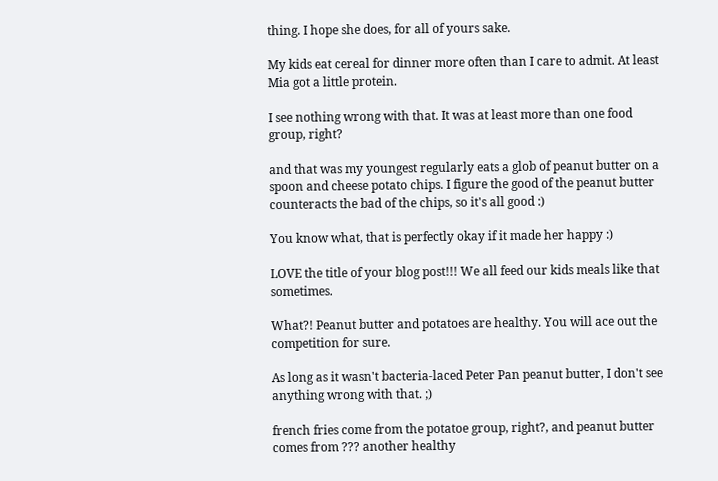thing. I hope she does, for all of yours sake.

My kids eat cereal for dinner more often than I care to admit. At least Mia got a little protein.

I see nothing wrong with that. It was at least more than one food group, right?

and that was my youngest regularly eats a glob of peanut butter on a spoon and cheese potato chips. I figure the good of the peanut butter counteracts the bad of the chips, so it's all good :)

You know what, that is perfectly okay if it made her happy :)

LOVE the title of your blog post!!! We all feed our kids meals like that sometimes.

What?! Peanut butter and potatoes are healthy. You will ace out the competition for sure.

As long as it wasn't bacteria-laced Peter Pan peanut butter, I don't see anything wrong with that. ;)

french fries come from the potatoe group, right?, and peanut butter comes from ??? another healthy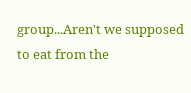group...Aren't we supposed to eat from the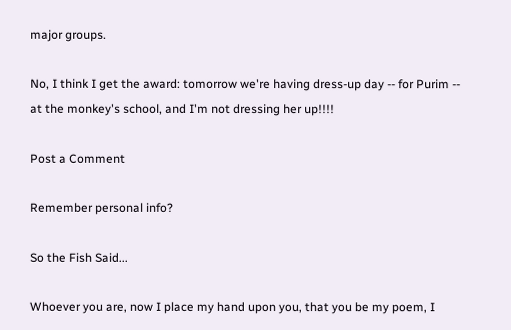major groups.

No, I think I get the award: tomorrow we're having dress-up day -- for Purim -- at the monkey's school, and I'm not dressing her up!!!!

Post a Comment

Remember personal info?

So the Fish Said...

Whoever you are, now I place my hand upon you, that you be my poem, I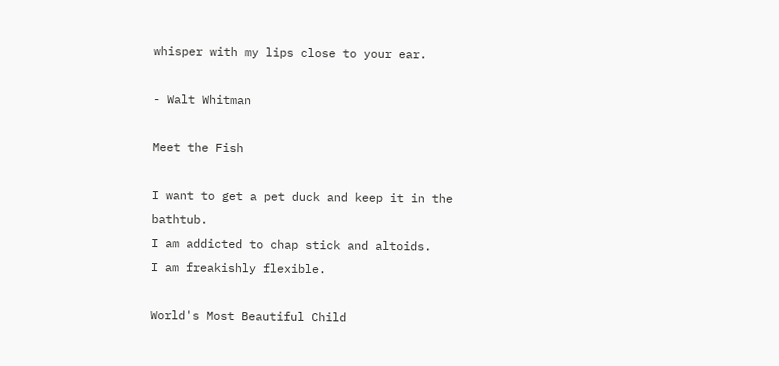whisper with my lips close to your ear.

- Walt Whitman

Meet the Fish

I want to get a pet duck and keep it in the bathtub.
I am addicted to chap stick and altoids.
I am freakishly flexible.

World's Most Beautiful Child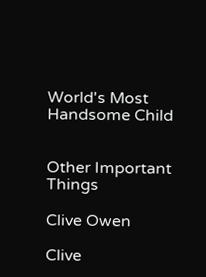World's Most Handsome Child


Other Important Things

Clive Owen

Clive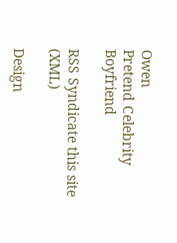Owen
Pretend Celebrity Boyfriend

RSS Syndicate this site (XML)

Design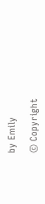by Emily

© Copyright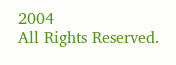2004
All Rights Reserved.